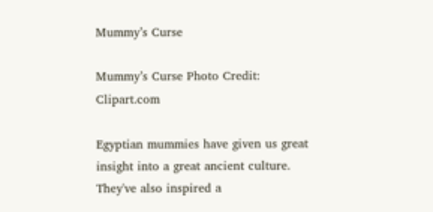Mummy’s Curse

Mummy’s Curse Photo Credit: Clipart.com

Egyptian mummies have given us great insight into a great ancient culture. They've also inspired a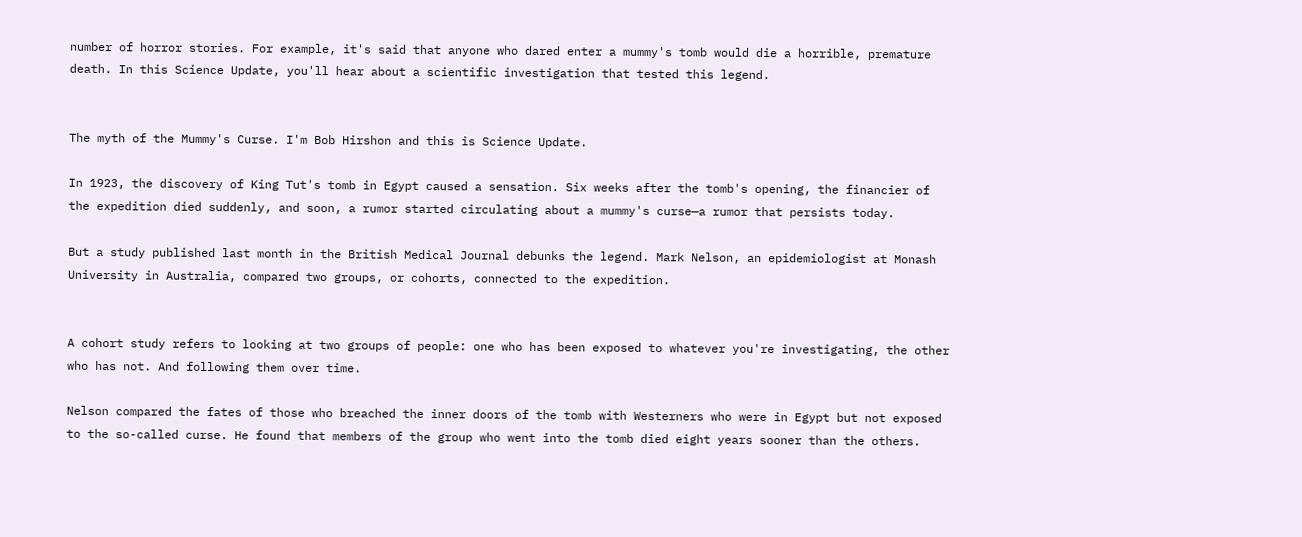number of horror stories. For example, it's said that anyone who dared enter a mummy's tomb would die a horrible, premature death. In this Science Update, you'll hear about a scientific investigation that tested this legend.


The myth of the Mummy's Curse. I'm Bob Hirshon and this is Science Update.

In 1923, the discovery of King Tut's tomb in Egypt caused a sensation. Six weeks after the tomb's opening, the financier of the expedition died suddenly, and soon, a rumor started circulating about a mummy's curse—a rumor that persists today.

But a study published last month in the British Medical Journal debunks the legend. Mark Nelson, an epidemiologist at Monash University in Australia, compared two groups, or cohorts, connected to the expedition.


A cohort study refers to looking at two groups of people: one who has been exposed to whatever you're investigating, the other who has not. And following them over time.

Nelson compared the fates of those who breached the inner doors of the tomb with Westerners who were in Egypt but not exposed to the so-called curse. He found that members of the group who went into the tomb died eight years sooner than the others.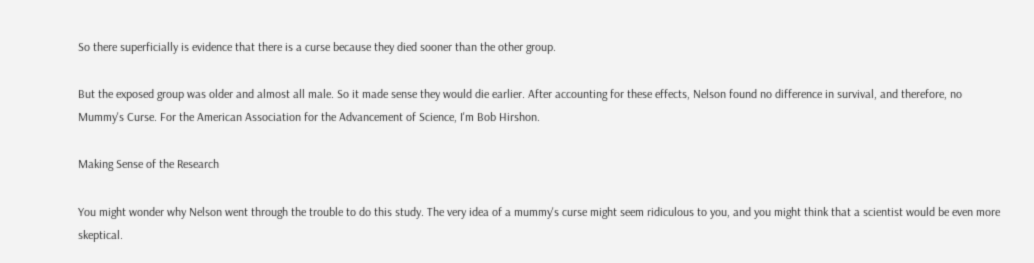So there superficially is evidence that there is a curse because they died sooner than the other group.

But the exposed group was older and almost all male. So it made sense they would die earlier. After accounting for these effects, Nelson found no difference in survival, and therefore, no Mummy's Curse. For the American Association for the Advancement of Science, I'm Bob Hirshon.

Making Sense of the Research

You might wonder why Nelson went through the trouble to do this study. The very idea of a mummy's curse might seem ridiculous to you, and you might think that a scientist would be even more skeptical.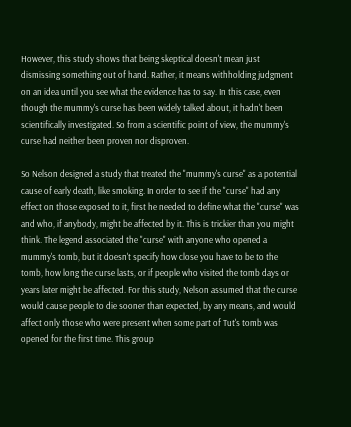However, this study shows that being skeptical doesn't mean just dismissing something out of hand. Rather, it means withholding judgment on an idea until you see what the evidence has to say. In this case, even though the mummy's curse has been widely talked about, it hadn't been scientifically investigated. So from a scientific point of view, the mummy's curse had neither been proven nor disproven.

So Nelson designed a study that treated the "mummy's curse" as a potential cause of early death, like smoking. In order to see if the "curse" had any effect on those exposed to it, first he needed to define what the "curse" was and who, if anybody, might be affected by it. This is trickier than you might think. The legend associated the "curse" with anyone who opened a mummy's tomb, but it doesn't specify how close you have to be to the tomb, how long the curse lasts, or if people who visited the tomb days or years later might be affected. For this study, Nelson assumed that the curse would cause people to die sooner than expected, by any means, and would affect only those who were present when some part of Tut's tomb was opened for the first time. This group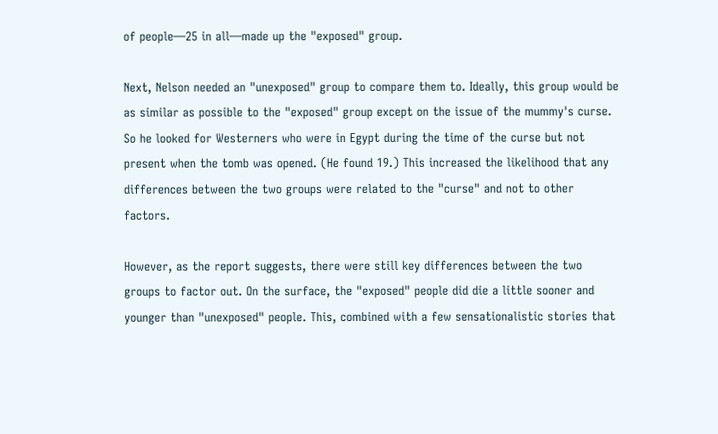of people—25 in all—made up the "exposed" group.

Next, Nelson needed an "unexposed" group to compare them to. Ideally, this group would be as similar as possible to the "exposed" group except on the issue of the mummy's curse. So he looked for Westerners who were in Egypt during the time of the curse but not present when the tomb was opened. (He found 19.) This increased the likelihood that any differences between the two groups were related to the "curse" and not to other factors.

However, as the report suggests, there were still key differences between the two groups to factor out. On the surface, the "exposed" people did die a little sooner and younger than "unexposed" people. This, combined with a few sensationalistic stories that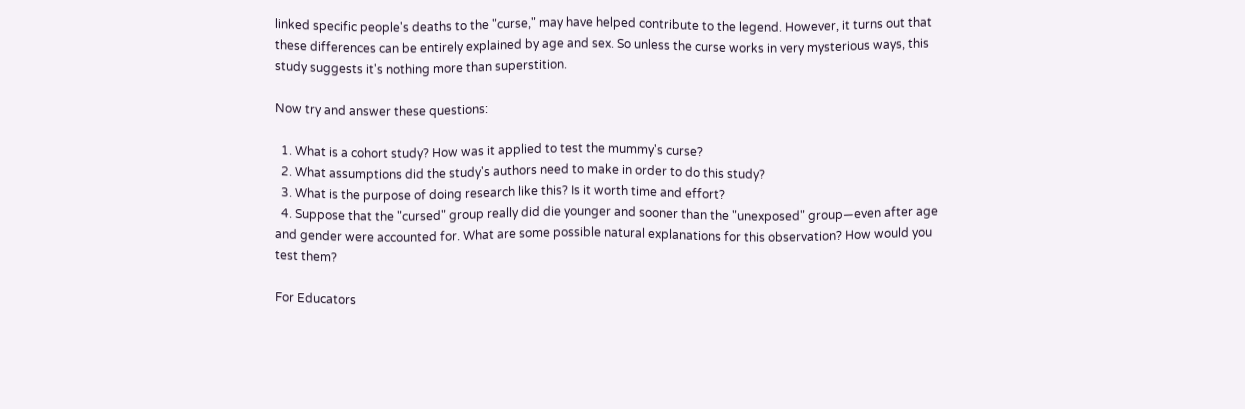linked specific people's deaths to the "curse," may have helped contribute to the legend. However, it turns out that these differences can be entirely explained by age and sex. So unless the curse works in very mysterious ways, this study suggests it's nothing more than superstition.

Now try and answer these questions:

  1. What is a cohort study? How was it applied to test the mummy's curse?
  2. What assumptions did the study's authors need to make in order to do this study?
  3. What is the purpose of doing research like this? Is it worth time and effort?
  4. Suppose that the "cursed" group really did die younger and sooner than the "unexposed" group—even after age and gender were accounted for. What are some possible natural explanations for this observation? How would you test them?

For Educators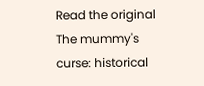Read the original The mummy's curse: historical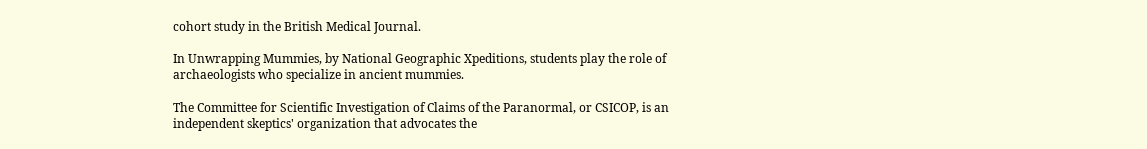cohort study in the British Medical Journal.

In Unwrapping Mummies, by National Geographic Xpeditions, students play the role of archaeologists who specialize in ancient mummies.

The Committee for Scientific Investigation of Claims of the Paranormal, or CSICOP, is an independent skeptics' organization that advocates the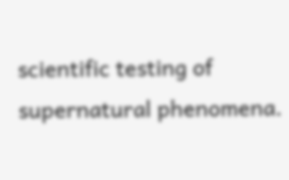scientific testing of supernatural phenomena.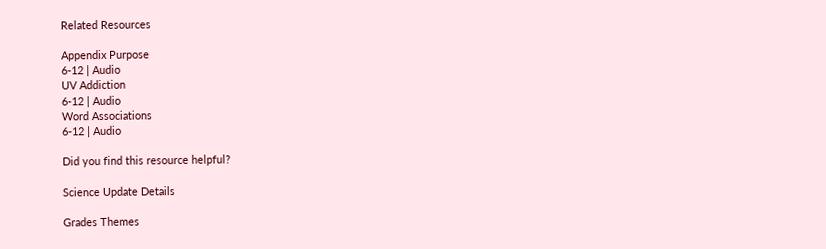Related Resources

Appendix Purpose
6-12 | Audio
UV Addiction
6-12 | Audio
Word Associations
6-12 | Audio

Did you find this resource helpful?

Science Update Details

Grades Themes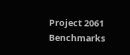Project 2061 Benchmarks